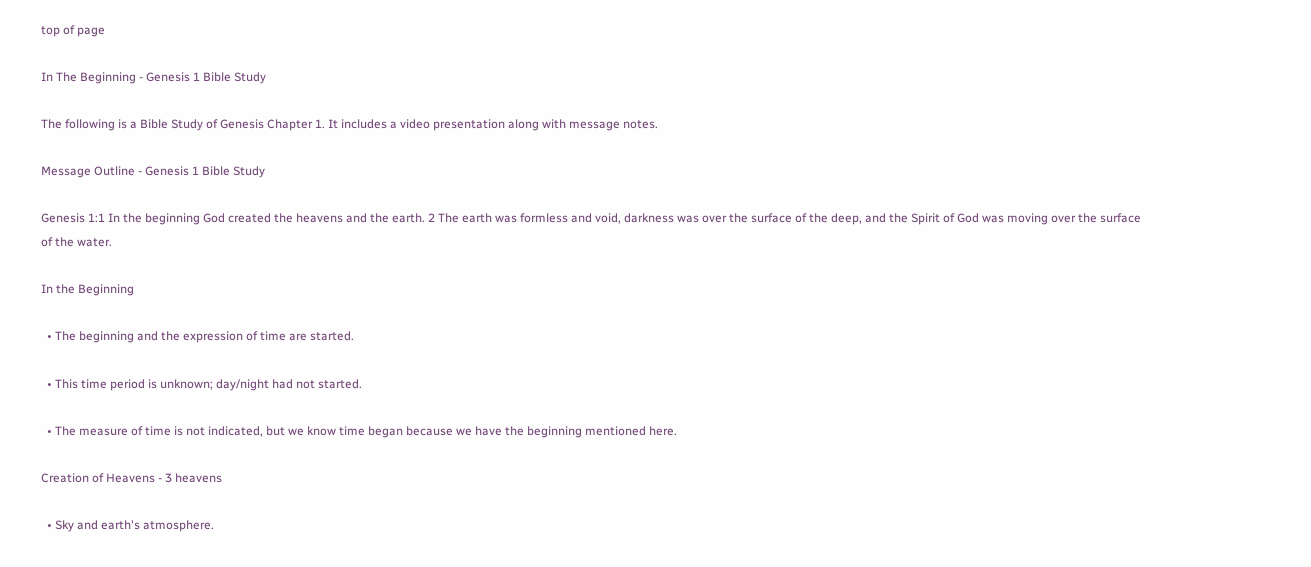top of page

In The Beginning - Genesis 1 Bible Study

The following is a Bible Study of Genesis Chapter 1. It includes a video presentation along with message notes.

Message Outline - Genesis 1 Bible Study

Genesis 1:1 In the beginning God created the heavens and the earth. 2 The earth was formless and void, darkness was over the surface of the deep, and the Spirit of God was moving over the surface of the water.

In the Beginning

  • The beginning and the expression of time are started.

  • This time period is unknown; day/night had not started.

  • The measure of time is not indicated, but we know time began because we have the beginning mentioned here.

Creation of Heavens - 3 heavens

  • Sky and earth's atmosphere.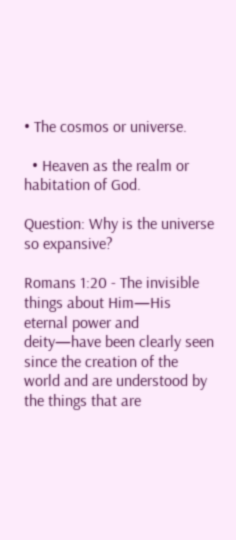• The cosmos or universe.

  • Heaven as the realm or habitation of God.

Question: Why is the universe so expansive?

Romans 1:20 - The invisible things about Him—His eternal power and deity—have been clearly seen since the creation of the world and are understood by the things that are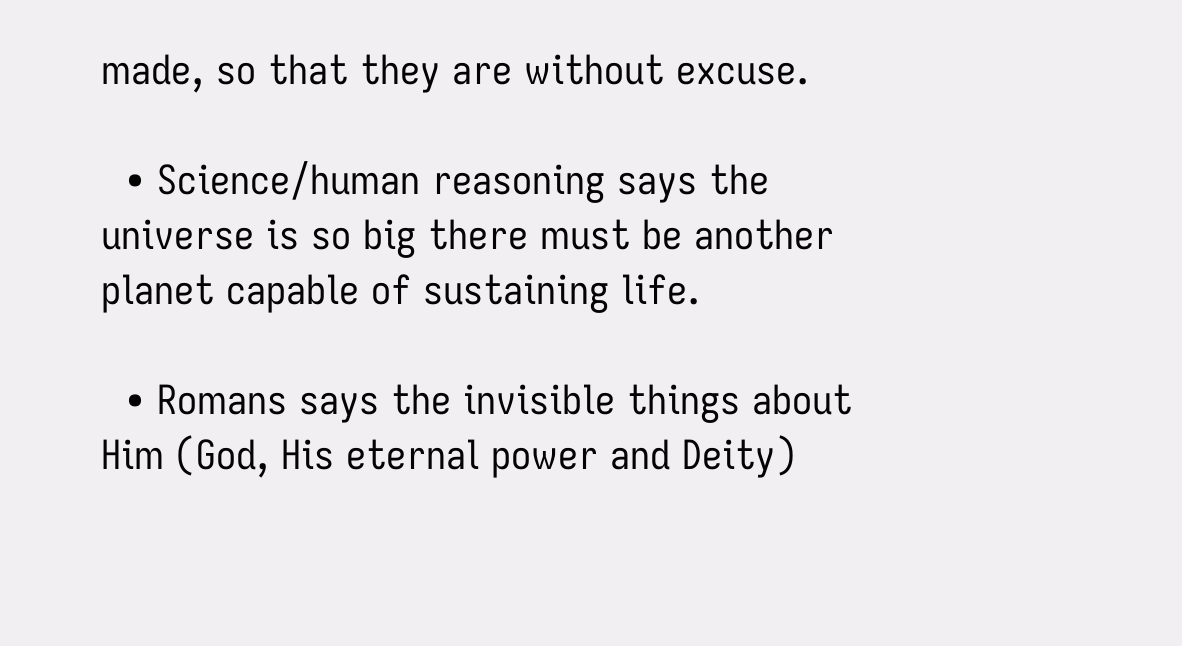made, so that they are without excuse.

  • Science/human reasoning says the universe is so big there must be another planet capable of sustaining life.

  • Romans says the invisible things about Him (God, His eternal power and Deity)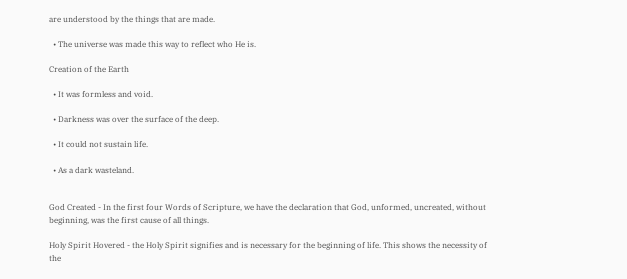are understood by the things that are made.

  • The universe was made this way to reflect who He is.

Creation of the Earth

  • It was formless and void.

  • Darkness was over the surface of the deep.

  • It could not sustain life.

  • As a dark wasteland.


God Created - In the first four Words of Scripture, we have the declaration that God, unformed, uncreated, without beginning, was the first cause of all things.

Holy Spirit Hovered - the Holy Spirit signifies and is necessary for the beginning of life. This shows the necessity of the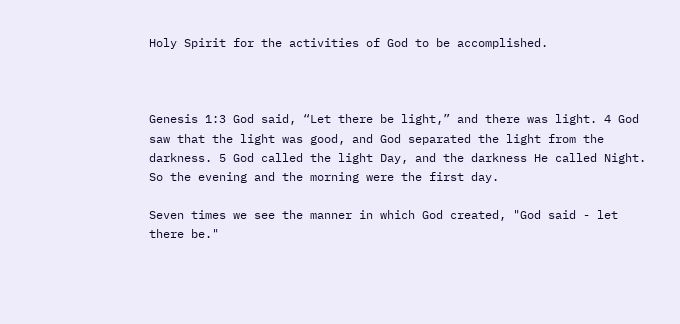Holy Spirit for the activities of God to be accomplished.



Genesis 1:3 God said, “Let there be light,” and there was light. 4 God saw that the light was good, and God separated the light from the darkness. 5 God called the light Day, and the darkness He called Night. So the evening and the morning were the first day.

Seven times we see the manner in which God created, "God said - let there be."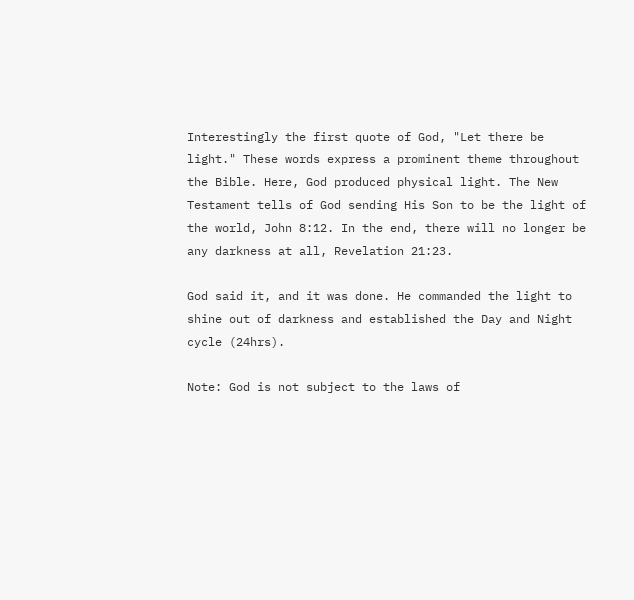Interestingly the first quote of God, "Let there be light." These words express a prominent theme throughout the Bible. Here, God produced physical light. The New Testament tells of God sending His Son to be the light of the world, John 8:12. In the end, there will no longer be any darkness at all, Revelation 21:23.

God said it, and it was done. He commanded the light to shine out of darkness and established the Day and Night cycle (24hrs).

Note: God is not subject to the laws of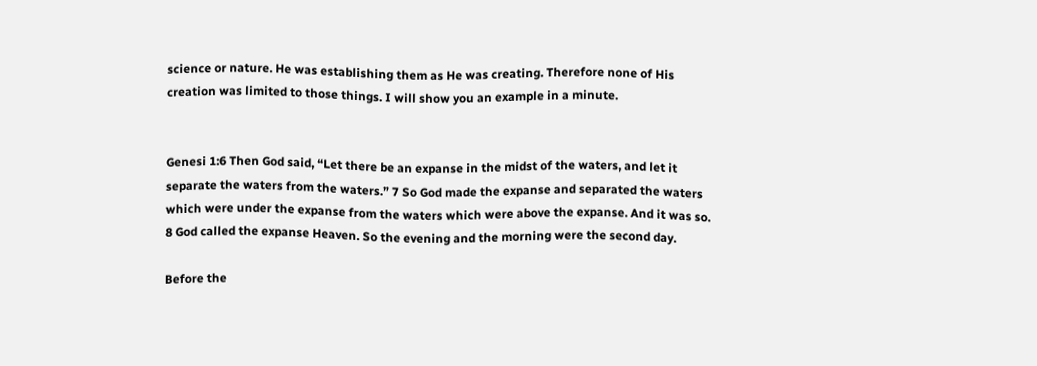science or nature. He was establishing them as He was creating. Therefore none of His creation was limited to those things. I will show you an example in a minute.


Genesi 1:6 Then God said, “Let there be an expanse in the midst of the waters, and let it separate the waters from the waters.” 7 So God made the expanse and separated the waters which were under the expanse from the waters which were above the expanse. And it was so. 8 God called the expanse Heaven. So the evening and the morning were the second day.

Before the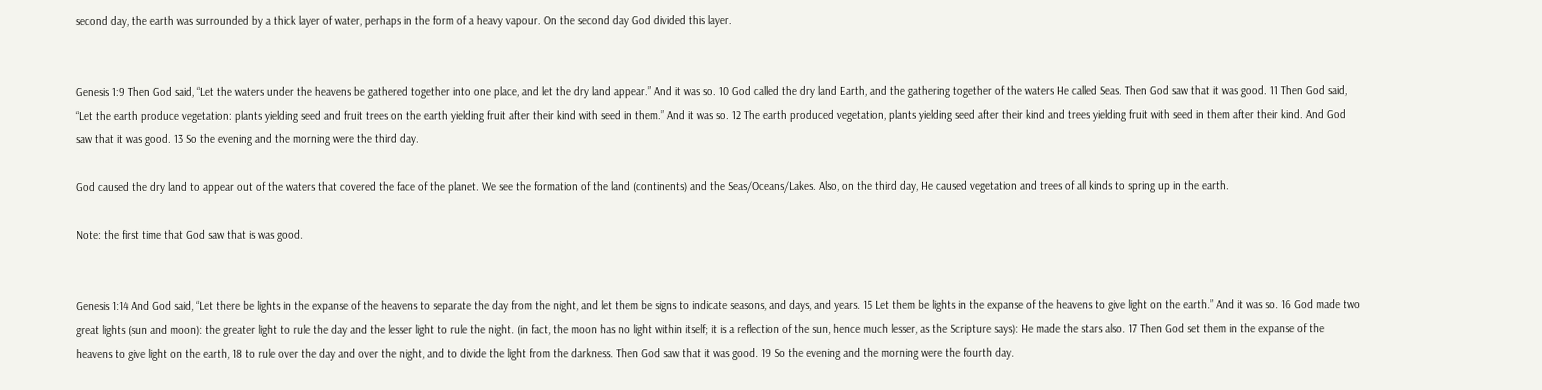second day, the earth was surrounded by a thick layer of water, perhaps in the form of a heavy vapour. On the second day God divided this layer.


Genesis 1:9 Then God said, “Let the waters under the heavens be gathered together into one place, and let the dry land appear.” And it was so. 10 God called the dry land Earth, and the gathering together of the waters He called Seas. Then God saw that it was good. 11 Then God said, “Let the earth produce vegetation: plants yielding seed and fruit trees on the earth yielding fruit after their kind with seed in them.” And it was so. 12 The earth produced vegetation, plants yielding seed after their kind and trees yielding fruit with seed in them after their kind. And God saw that it was good. 13 So the evening and the morning were the third day.

God caused the dry land to appear out of the waters that covered the face of the planet. We see the formation of the land (continents) and the Seas/Oceans/Lakes. Also, on the third day, He caused vegetation and trees of all kinds to spring up in the earth.

Note: the first time that God saw that is was good.


Genesis 1:14 And God said, “Let there be lights in the expanse of the heavens to separate the day from the night, and let them be signs to indicate seasons, and days, and years. 15 Let them be lights in the expanse of the heavens to give light on the earth.” And it was so. 16 God made two great lights (sun and moon): the greater light to rule the day and the lesser light to rule the night. (in fact, the moon has no light within itself; it is a reflection of the sun, hence much lesser, as the Scripture says): He made the stars also. 17 Then God set them in the expanse of the heavens to give light on the earth, 18 to rule over the day and over the night, and to divide the light from the darkness. Then God saw that it was good. 19 So the evening and the morning were the fourth day.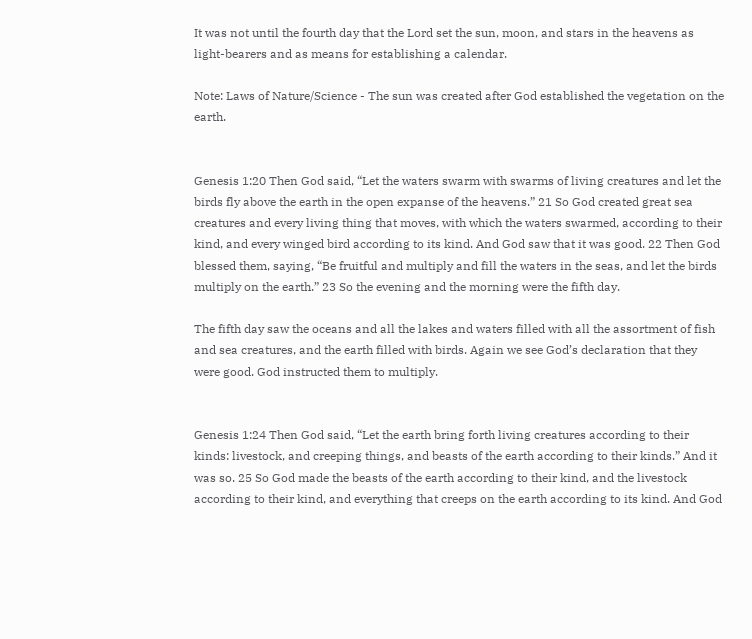It was not until the fourth day that the Lord set the sun, moon, and stars in the heavens as light-bearers and as means for establishing a calendar.

Note: Laws of Nature/Science - The sun was created after God established the vegetation on the earth.


Genesis 1:20 Then God said, “Let the waters swarm with swarms of living creatures and let the birds fly above the earth in the open expanse of the heavens.” 21 So God created great sea creatures and every living thing that moves, with which the waters swarmed, according to their kind, and every winged bird according to its kind. And God saw that it was good. 22 Then God blessed them, saying, “Be fruitful and multiply and fill the waters in the seas, and let the birds multiply on the earth.” 23 So the evening and the morning were the fifth day.

The fifth day saw the oceans and all the lakes and waters filled with all the assortment of fish and sea creatures, and the earth filled with birds. Again we see God’s declaration that they were good. God instructed them to multiply.


Genesis 1:24 Then God said, “Let the earth bring forth living creatures according to their kinds: livestock, and creeping things, and beasts of the earth according to their kinds.” And it was so. 25 So God made the beasts of the earth according to their kind, and the livestock according to their kind, and everything that creeps on the earth according to its kind. And God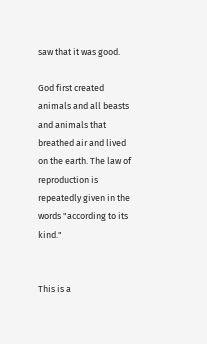saw that it was good.

God first created animals and all beasts and animals that breathed air and lived on the earth. The law of reproduction is repeatedly given in the words "according to its kind."


This is a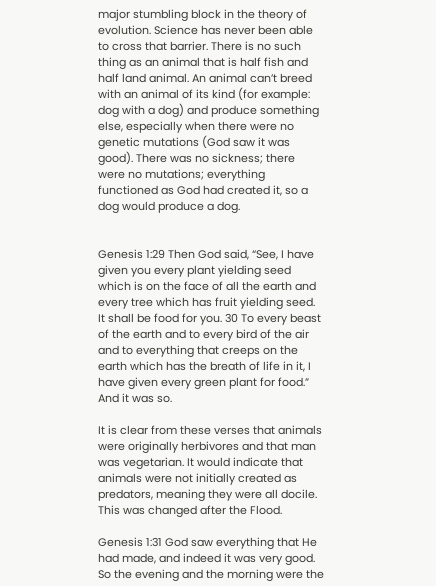major stumbling block in the theory of evolution. Science has never been able to cross that barrier. There is no such thing as an animal that is half fish and half land animal. An animal can’t breed with an animal of its kind (for example: dog with a dog) and produce something else, especially when there were no genetic mutations (God saw it was good). There was no sickness; there were no mutations; everything functioned as God had created it, so a dog would produce a dog.


Genesis 1:29 Then God said, “See, I have given you every plant yielding seed which is on the face of all the earth and every tree which has fruit yielding seed. It shall be food for you. 30 To every beast of the earth and to every bird of the air and to everything that creeps on the earth which has the breath of life in it, I have given every green plant for food.” And it was so.

It is clear from these verses that animals were originally herbivores and that man was vegetarian. It would indicate that animals were not initially created as predators, meaning they were all docile. This was changed after the Flood.

Genesis 1:31 God saw everything that He had made, and indeed it was very good. So the evening and the morning were the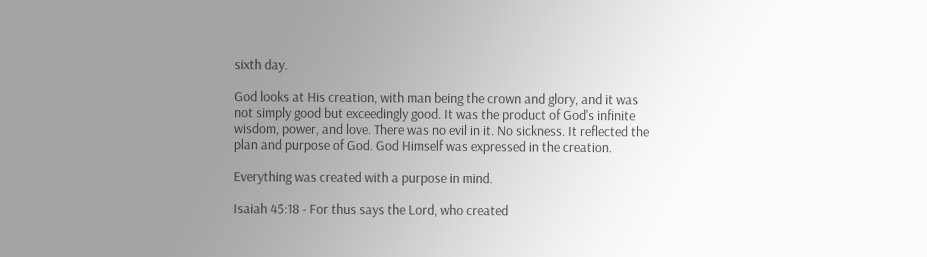sixth day.

God looks at His creation, with man being the crown and glory, and it was not simply good but exceedingly good. It was the product of God's infinite wisdom, power, and love. There was no evil in it. No sickness. It reflected the plan and purpose of God. God Himself was expressed in the creation.

Everything was created with a purpose in mind.

Isaiah 45:18 - For thus says the Lord, who created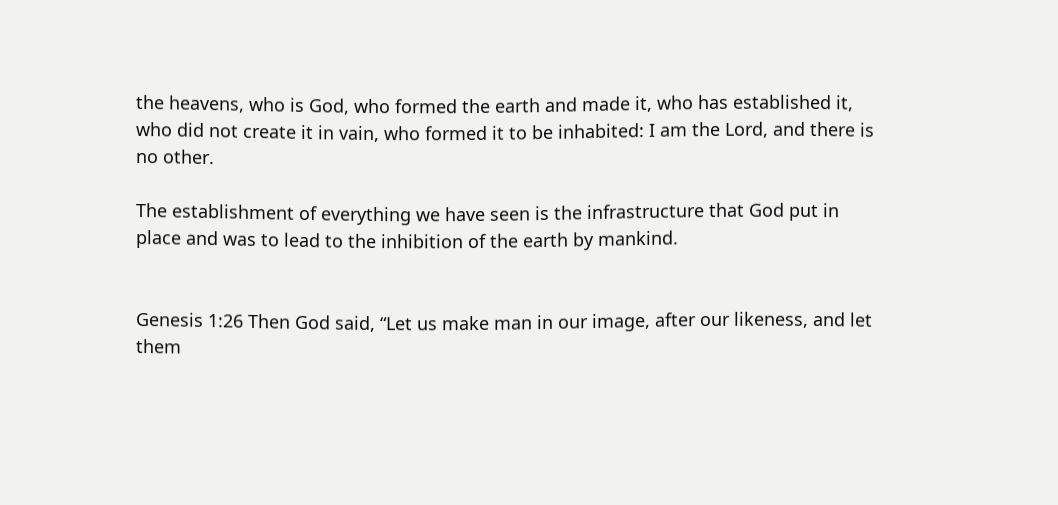the heavens, who is God, who formed the earth and made it, who has established it, who did not create it in vain, who formed it to be inhabited: I am the Lord, and there is no other.

The establishment of everything we have seen is the infrastructure that God put in place and was to lead to the inhibition of the earth by mankind.


Genesis 1:26 Then God said, “Let us make man in our image, after our likeness, and let them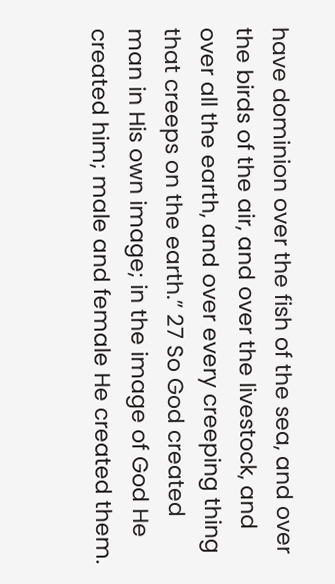have dominion over the fish of the sea, and over the birds of the air, and over the livestock, and over all the earth, and over every creeping thing that creeps on the earth.” 27 So God created man in His own image; in the image of God He created him; male and female He created them.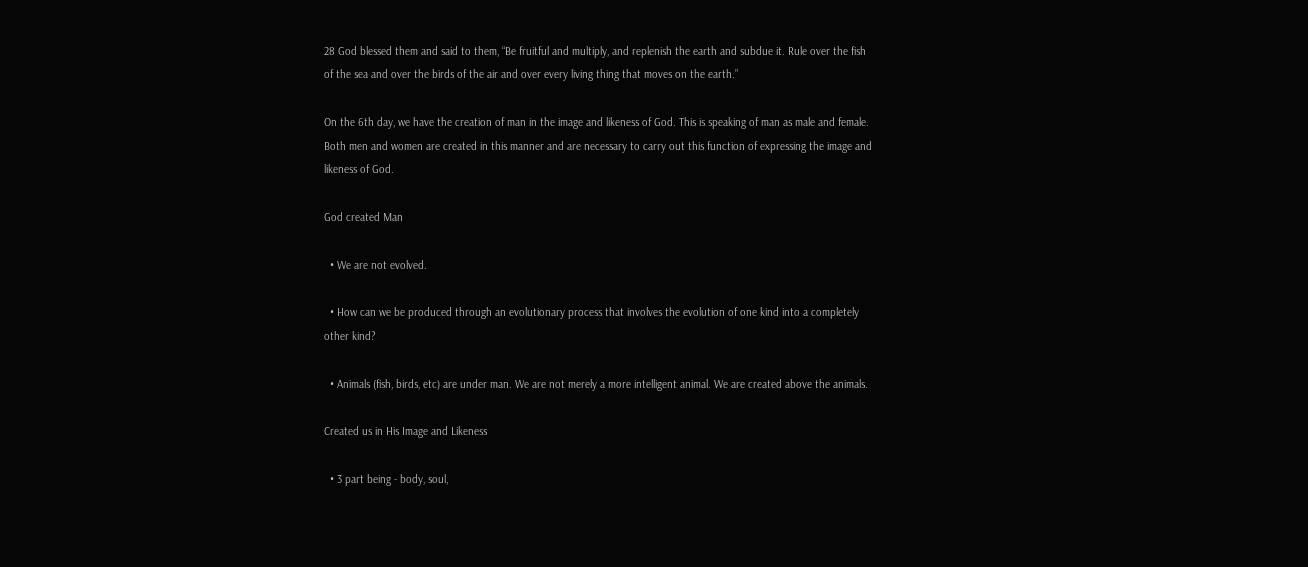28 God blessed them and said to them, “Be fruitful and multiply, and replenish the earth and subdue it. Rule over the fish of the sea and over the birds of the air and over every living thing that moves on the earth.”

On the 6th day, we have the creation of man in the image and likeness of God. This is speaking of man as male and female. Both men and women are created in this manner and are necessary to carry out this function of expressing the image and likeness of God.

God created Man

  • We are not evolved.

  • How can we be produced through an evolutionary process that involves the evolution of one kind into a completely other kind?

  • Animals (fish, birds, etc) are under man. We are not merely a more intelligent animal. We are created above the animals.

Created us in His Image and Likeness

  • 3 part being - body, soul,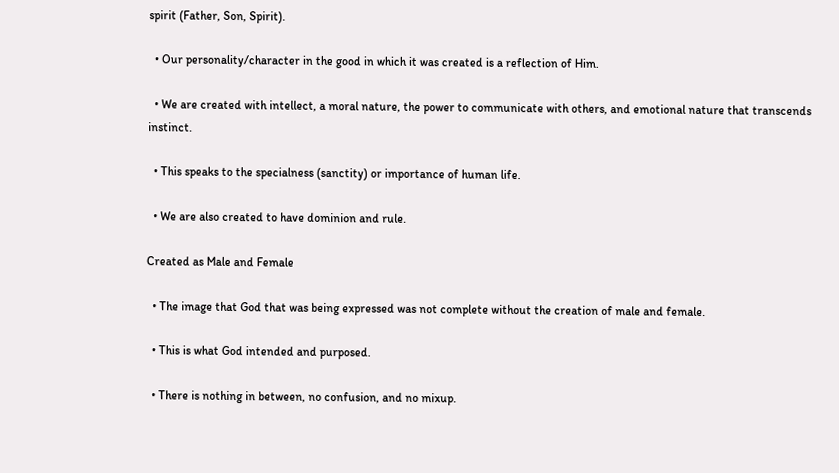spirit (Father, Son, Spirit).

  • Our personality/character in the good in which it was created is a reflection of Him.

  • We are created with intellect, a moral nature, the power to communicate with others, and emotional nature that transcends instinct.

  • This speaks to the specialness (sanctity) or importance of human life.

  • We are also created to have dominion and rule.

Created as Male and Female

  • The image that God that was being expressed was not complete without the creation of male and female.

  • This is what God intended and purposed.

  • There is nothing in between, no confusion, and no mixup.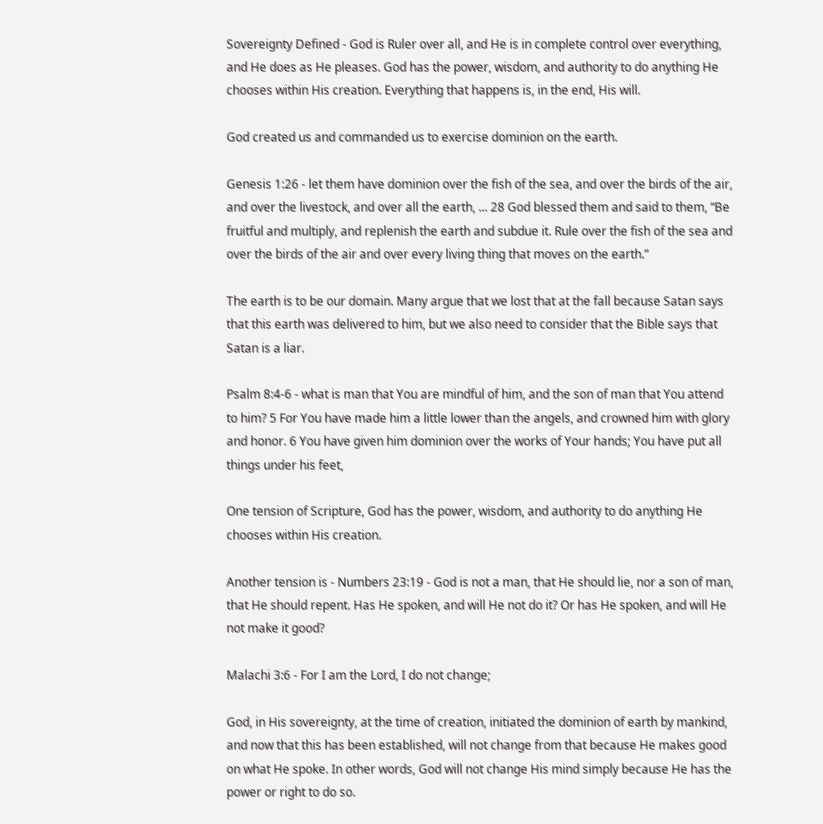Sovereignty Defined - God is Ruler over all, and He is in complete control over everything, and He does as He pleases. God has the power, wisdom, and authority to do anything He chooses within His creation. Everything that happens is, in the end, His will.

God created us and commanded us to exercise dominion on the earth.

Genesis 1:26 - let them have dominion over the fish of the sea, and over the birds of the air, and over the livestock, and over all the earth, ... 28 God blessed them and said to them, “Be fruitful and multiply, and replenish the earth and subdue it. Rule over the fish of the sea and over the birds of the air and over every living thing that moves on the earth.”

The earth is to be our domain. Many argue that we lost that at the fall because Satan says that this earth was delivered to him, but we also need to consider that the Bible says that Satan is a liar.

Psalm 8:4-6 - what is man that You are mindful of him, and the son of man that You attend to him? 5 For You have made him a little lower than the angels, and crowned him with glory and honor. 6 You have given him dominion over the works of Your hands; You have put all things under his feet,

One tension of Scripture, God has the power, wisdom, and authority to do anything He chooses within His creation.

Another tension is - Numbers 23:19 - God is not a man, that He should lie, nor a son of man, that He should repent. Has He spoken, and will He not do it? Or has He spoken, and will He not make it good?

Malachi 3:6 - For I am the Lord, I do not change;

God, in His sovereignty, at the time of creation, initiated the dominion of earth by mankind, and now that this has been established, will not change from that because He makes good on what He spoke. In other words, God will not change His mind simply because He has the power or right to do so.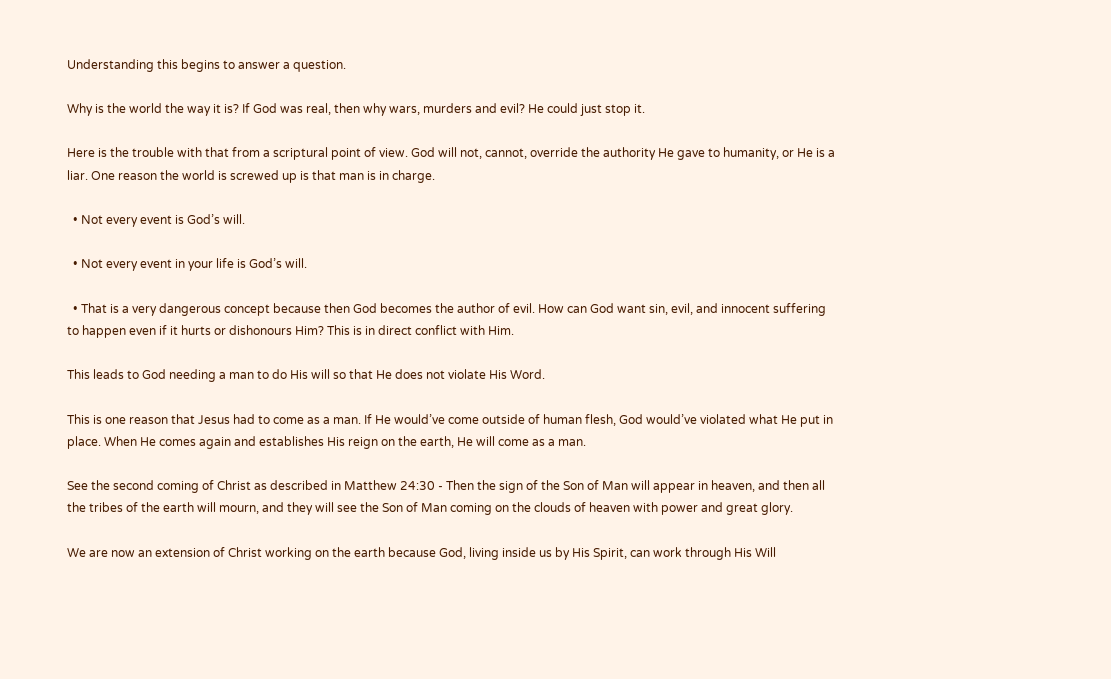Understanding this begins to answer a question.

Why is the world the way it is? If God was real, then why wars, murders and evil? He could just stop it.

Here is the trouble with that from a scriptural point of view. God will not, cannot, override the authority He gave to humanity, or He is a liar. One reason the world is screwed up is that man is in charge.

  • Not every event is God’s will.

  • Not every event in your life is God’s will.

  • That is a very dangerous concept because then God becomes the author of evil. How can God want sin, evil, and innocent suffering to happen even if it hurts or dishonours Him? This is in direct conflict with Him.

This leads to God needing a man to do His will so that He does not violate His Word.

This is one reason that Jesus had to come as a man. If He would’ve come outside of human flesh, God would’ve violated what He put in place. When He comes again and establishes His reign on the earth, He will come as a man.

See the second coming of Christ as described in Matthew 24:30 - Then the sign of the Son of Man will appear in heaven, and then all the tribes of the earth will mourn, and they will see the Son of Man coming on the clouds of heaven with power and great glory.

We are now an extension of Christ working on the earth because God, living inside us by His Spirit, can work through His Will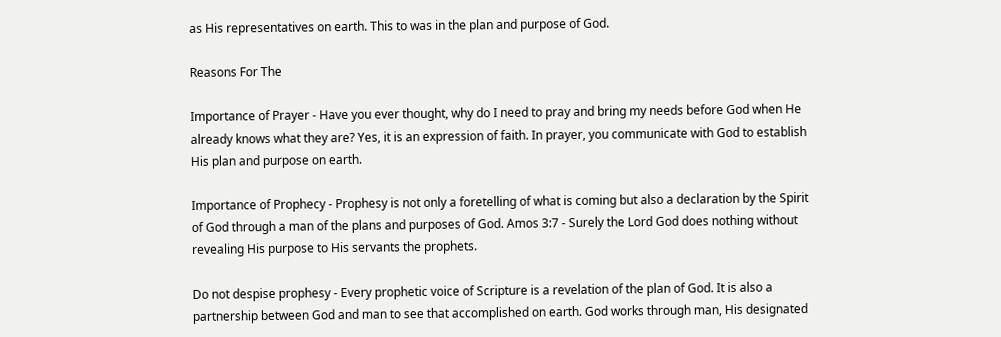as His representatives on earth. This to was in the plan and purpose of God.

Reasons For The

Importance of Prayer - Have you ever thought, why do I need to pray and bring my needs before God when He already knows what they are? Yes, it is an expression of faith. In prayer, you communicate with God to establish His plan and purpose on earth.

Importance of Prophecy - Prophesy is not only a foretelling of what is coming but also a declaration by the Spirit of God through a man of the plans and purposes of God. Amos 3:7 - Surely the Lord God does nothing without revealing His purpose to His servants the prophets.

Do not despise prophesy - Every prophetic voice of Scripture is a revelation of the plan of God. It is also a partnership between God and man to see that accomplished on earth. God works through man, His designated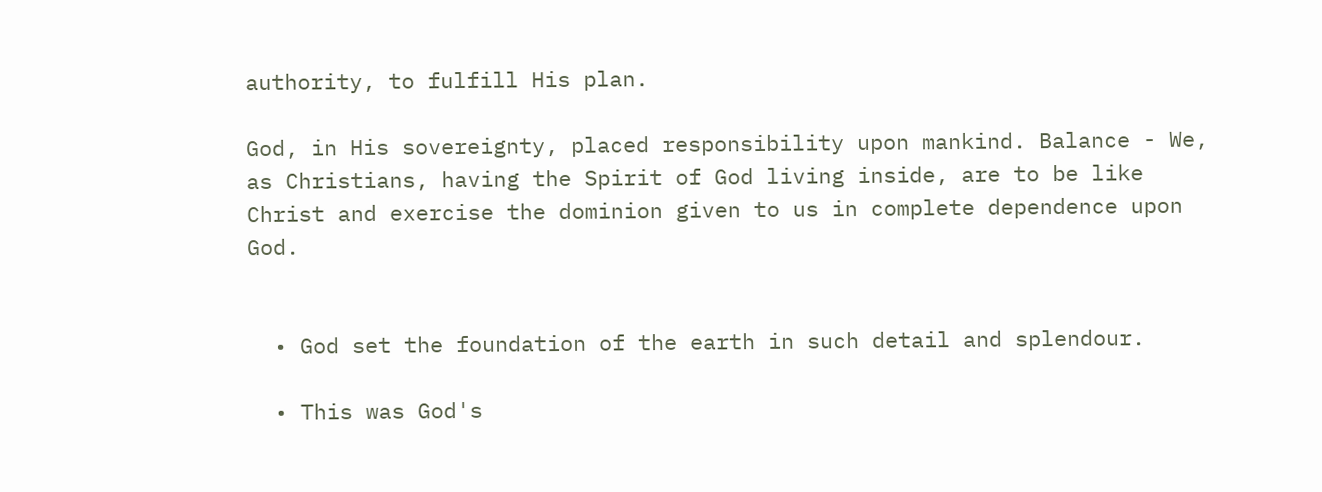authority, to fulfill His plan.

God, in His sovereignty, placed responsibility upon mankind. Balance - We, as Christians, having the Spirit of God living inside, are to be like Christ and exercise the dominion given to us in complete dependence upon God.


  • God set the foundation of the earth in such detail and splendour.

  • This was God's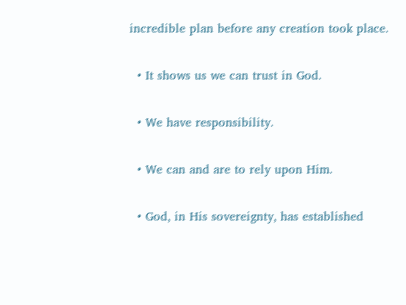incredible plan before any creation took place.

  • It shows us we can trust in God.

  • We have responsibility.

  • We can and are to rely upon Him.

  • God, in His sovereignty, has established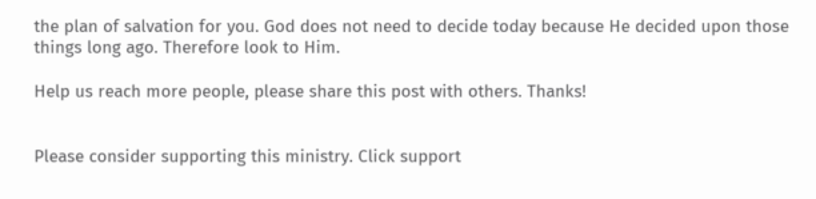the plan of salvation for you. God does not need to decide today because He decided upon those things long ago. Therefore look to Him.

Help us reach more people, please share this post with others. Thanks!


Please consider supporting this ministry. Click support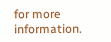for more information.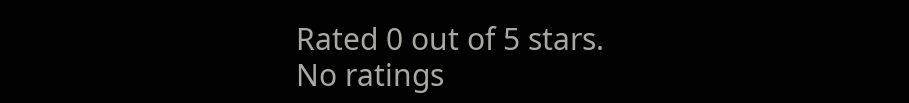Rated 0 out of 5 stars.
No ratings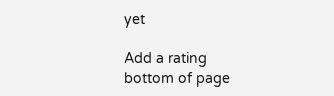yet

Add a rating
bottom of page